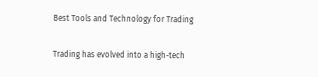Best Tools and Technology for Trading

Trading has evolved into a high-tech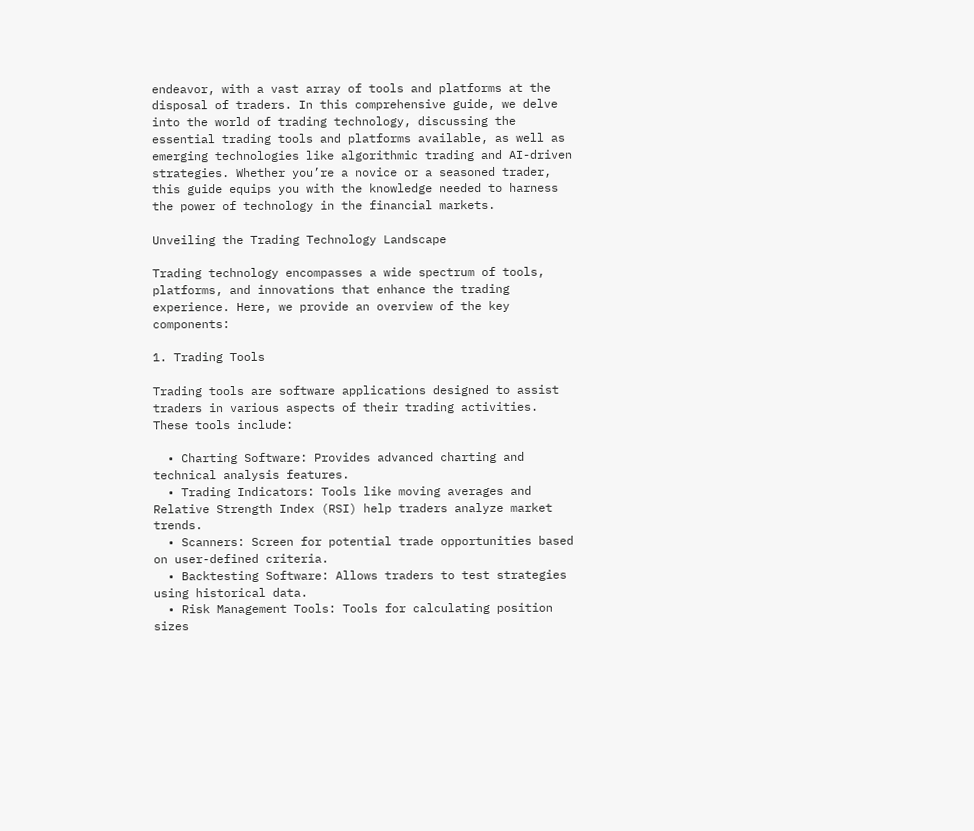endeavor, with a vast array of tools and platforms at the disposal of traders. In this comprehensive guide, we delve into the world of trading technology, discussing the essential trading tools and platforms available, as well as emerging technologies like algorithmic trading and AI-driven strategies. Whether you’re a novice or a seasoned trader, this guide equips you with the knowledge needed to harness the power of technology in the financial markets.

Unveiling the Trading Technology Landscape

Trading technology encompasses a wide spectrum of tools, platforms, and innovations that enhance the trading experience. Here, we provide an overview of the key components:

1. Trading Tools

Trading tools are software applications designed to assist traders in various aspects of their trading activities. These tools include:

  • Charting Software: Provides advanced charting and technical analysis features.
  • Trading Indicators: Tools like moving averages and Relative Strength Index (RSI) help traders analyze market trends.
  • Scanners: Screen for potential trade opportunities based on user-defined criteria.
  • Backtesting Software: Allows traders to test strategies using historical data.
  • Risk Management Tools: Tools for calculating position sizes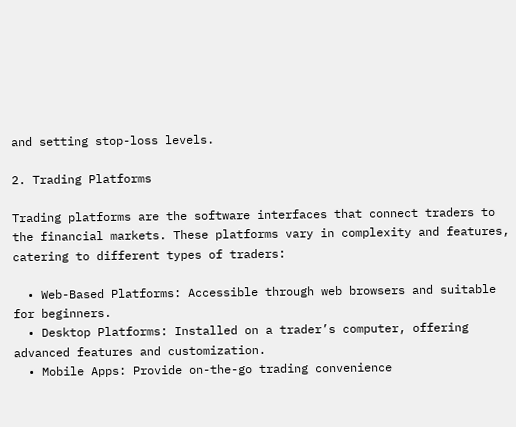and setting stop-loss levels.

2. Trading Platforms

Trading platforms are the software interfaces that connect traders to the financial markets. These platforms vary in complexity and features, catering to different types of traders:

  • Web-Based Platforms: Accessible through web browsers and suitable for beginners.
  • Desktop Platforms: Installed on a trader’s computer, offering advanced features and customization.
  • Mobile Apps: Provide on-the-go trading convenience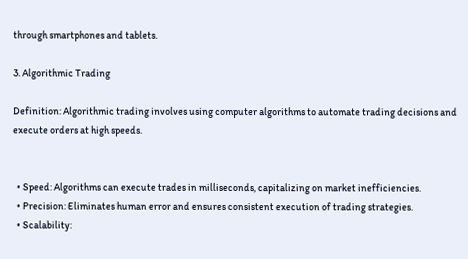through smartphones and tablets.

3. Algorithmic Trading

Definition: Algorithmic trading involves using computer algorithms to automate trading decisions and execute orders at high speeds.


  • Speed: Algorithms can execute trades in milliseconds, capitalizing on market inefficiencies.
  • Precision: Eliminates human error and ensures consistent execution of trading strategies.
  • Scalability: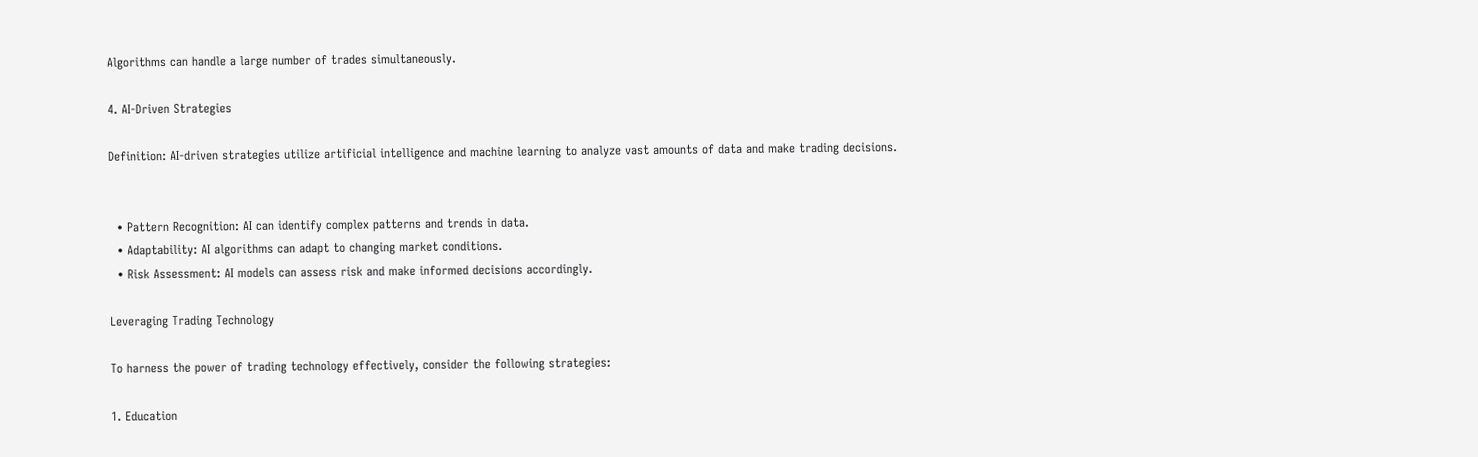Algorithms can handle a large number of trades simultaneously.

4. AI-Driven Strategies

Definition: AI-driven strategies utilize artificial intelligence and machine learning to analyze vast amounts of data and make trading decisions.


  • Pattern Recognition: AI can identify complex patterns and trends in data.
  • Adaptability: AI algorithms can adapt to changing market conditions.
  • Risk Assessment: AI models can assess risk and make informed decisions accordingly.

Leveraging Trading Technology

To harness the power of trading technology effectively, consider the following strategies:

1. Education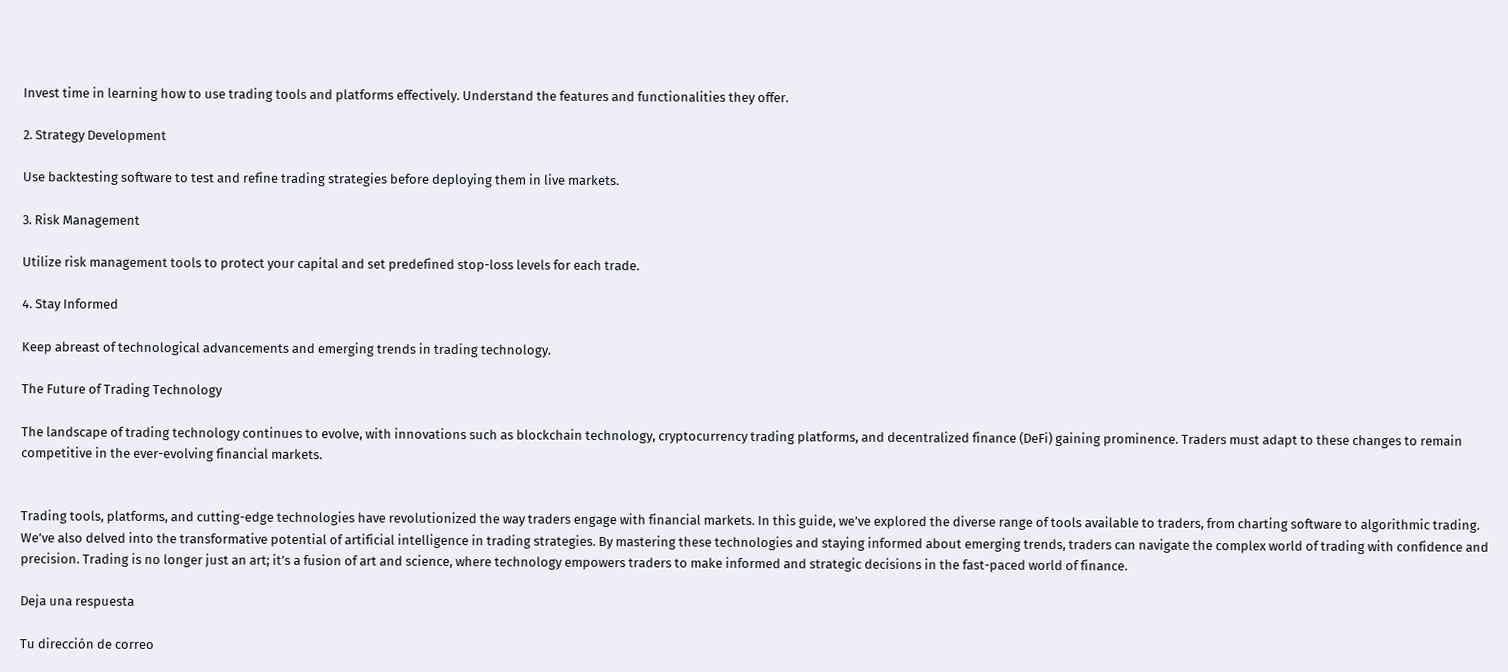Invest time in learning how to use trading tools and platforms effectively. Understand the features and functionalities they offer.

2. Strategy Development

Use backtesting software to test and refine trading strategies before deploying them in live markets.

3. Risk Management

Utilize risk management tools to protect your capital and set predefined stop-loss levels for each trade.

4. Stay Informed

Keep abreast of technological advancements and emerging trends in trading technology.

The Future of Trading Technology

The landscape of trading technology continues to evolve, with innovations such as blockchain technology, cryptocurrency trading platforms, and decentralized finance (DeFi) gaining prominence. Traders must adapt to these changes to remain competitive in the ever-evolving financial markets.


Trading tools, platforms, and cutting-edge technologies have revolutionized the way traders engage with financial markets. In this guide, we’ve explored the diverse range of tools available to traders, from charting software to algorithmic trading. We’ve also delved into the transformative potential of artificial intelligence in trading strategies. By mastering these technologies and staying informed about emerging trends, traders can navigate the complex world of trading with confidence and precision. Trading is no longer just an art; it’s a fusion of art and science, where technology empowers traders to make informed and strategic decisions in the fast-paced world of finance.

Deja una respuesta

Tu dirección de correo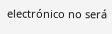electrónico no será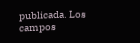publicada. Los campos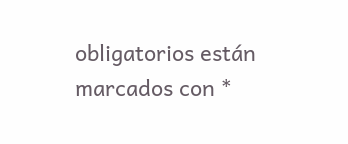obligatorios están marcados con *